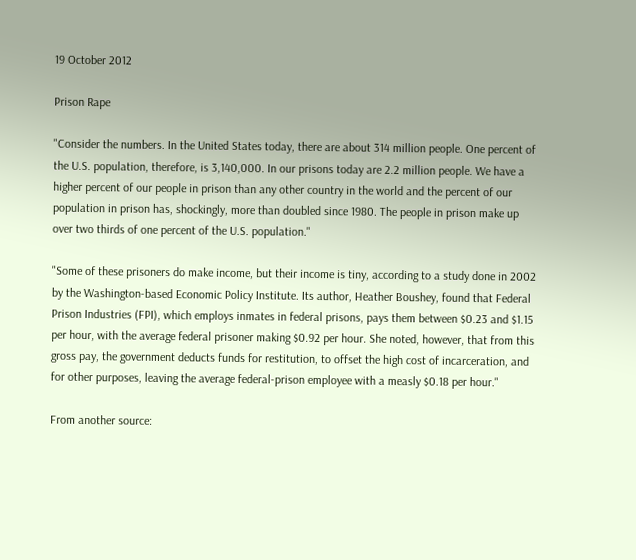19 October 2012

Prison Rape

"Consider the numbers. In the United States today, there are about 314 million people. One percent of the U.S. population, therefore, is 3,140,000. In our prisons today are 2.2 million people. We have a higher percent of our people in prison than any other country in the world and the percent of our population in prison has, shockingly, more than doubled since 1980. The people in prison make up over two thirds of one percent of the U.S. population."

"Some of these prisoners do make income, but their income is tiny, according to a study done in 2002 by the Washington-based Economic Policy Institute. Its author, Heather Boushey, found that Federal Prison Industries (FPI), which employs inmates in federal prisons, pays them between $0.23 and $1.15 per hour, with the average federal prisoner making $0.92 per hour. She noted, however, that from this gross pay, the government deducts funds for restitution, to offset the high cost of incarceration, and for other purposes, leaving the average federal-prison employee with a measly $0.18 per hour."

From another source: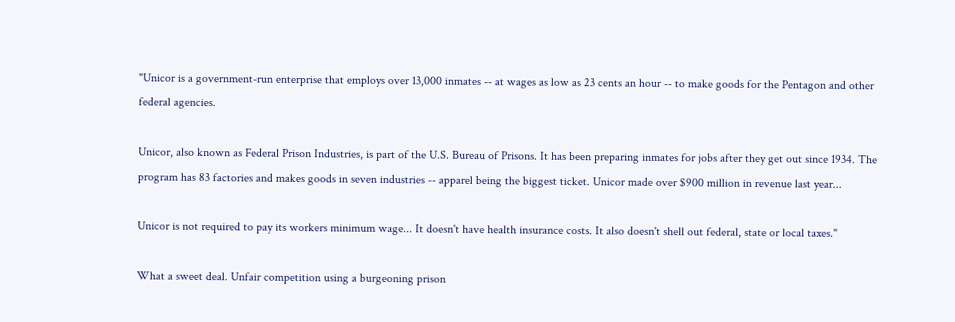"Unicor is a government-run enterprise that employs over 13,000 inmates -- at wages as low as 23 cents an hour -- to make goods for the Pentagon and other federal agencies.

Unicor, also known as Federal Prison Industries, is part of the U.S. Bureau of Prisons. It has been preparing inmates for jobs after they get out since 1934. The program has 83 factories and makes goods in seven industries -- apparel being the biggest ticket. Unicor made over $900 million in revenue last year...

Unicor is not required to pay its workers minimum wage... It doesn't have health insurance costs. It also doesn't shell out federal, state or local taxes."

What a sweet deal. Unfair competition using a burgeoning prison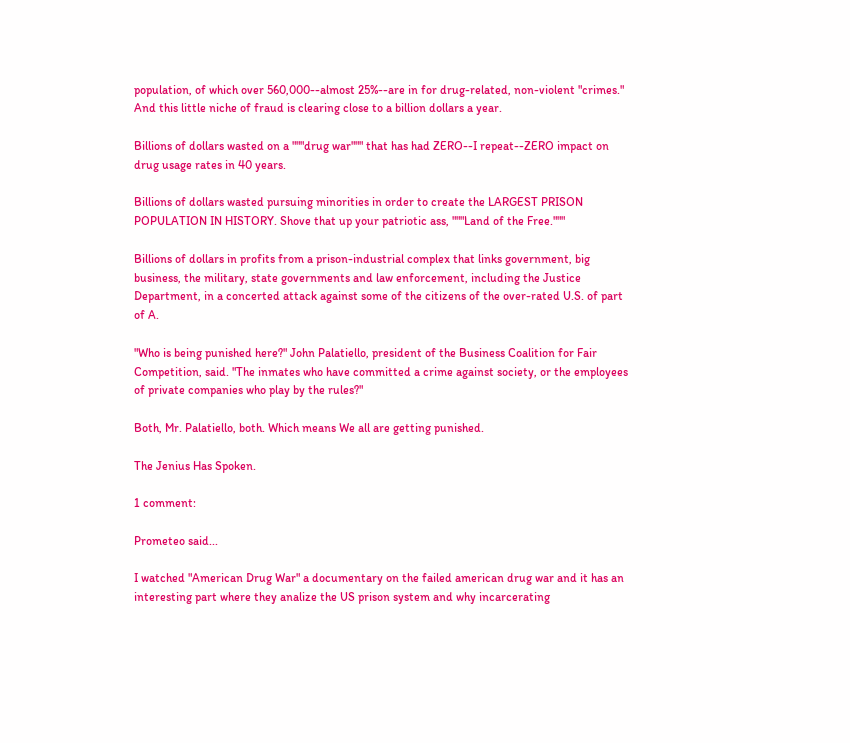population, of which over 560,000--almost 25%--are in for drug-related, non-violent "crimes." And this little niche of fraud is clearing close to a billion dollars a year.

Billions of dollars wasted on a """drug war""" that has had ZERO--I repeat--ZERO impact on drug usage rates in 40 years.

Billions of dollars wasted pursuing minorities in order to create the LARGEST PRISON POPULATION IN HISTORY. Shove that up your patriotic ass, """Land of the Free."""

Billions of dollars in profits from a prison-industrial complex that links government, big business, the military, state governments and law enforcement, including the Justice Department, in a concerted attack against some of the citizens of the over-rated U.S. of part of A.

"Who is being punished here?" John Palatiello, president of the Business Coalition for Fair Competition, said. "The inmates who have committed a crime against society, or the employees of private companies who play by the rules?"

Both, Mr. Palatiello, both. Which means We all are getting punished.

The Jenius Has Spoken.

1 comment:

Prometeo said...

I watched "American Drug War" a documentary on the failed american drug war and it has an interesting part where they analize the US prison system and why incarcerating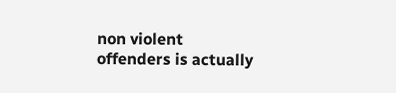non violent offenders is actually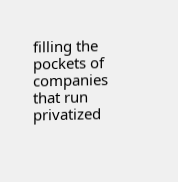filling the pockets of companies that run privatized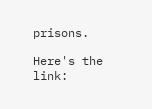prisons.

Here's the link: